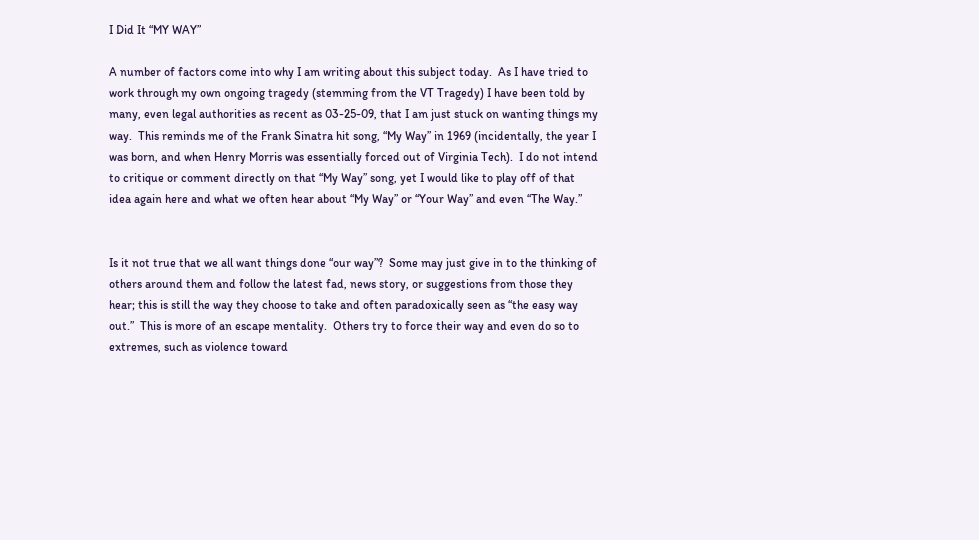I Did It “MY WAY”

A number of factors come into why I am writing about this subject today.  As I have tried to work through my own ongoing tragedy (stemming from the VT Tragedy) I have been told by many, even legal authorities as recent as 03-25-09, that I am just stuck on wanting things my way.  This reminds me of the Frank Sinatra hit song, “My Way” in 1969 (incidentally, the year I was born, and when Henry Morris was essentially forced out of Virginia Tech).  I do not intend to critique or comment directly on that “My Way” song, yet I would like to play off of that idea again here and what we often hear about “My Way” or “Your Way” and even “The Way.”


Is it not true that we all want things done “our way”?  Some may just give in to the thinking of others around them and follow the latest fad, news story, or suggestions from those they hear; this is still the way they choose to take and often paradoxically seen as “the easy way out.”  This is more of an escape mentality.  Others try to force their way and even do so to extremes, such as violence toward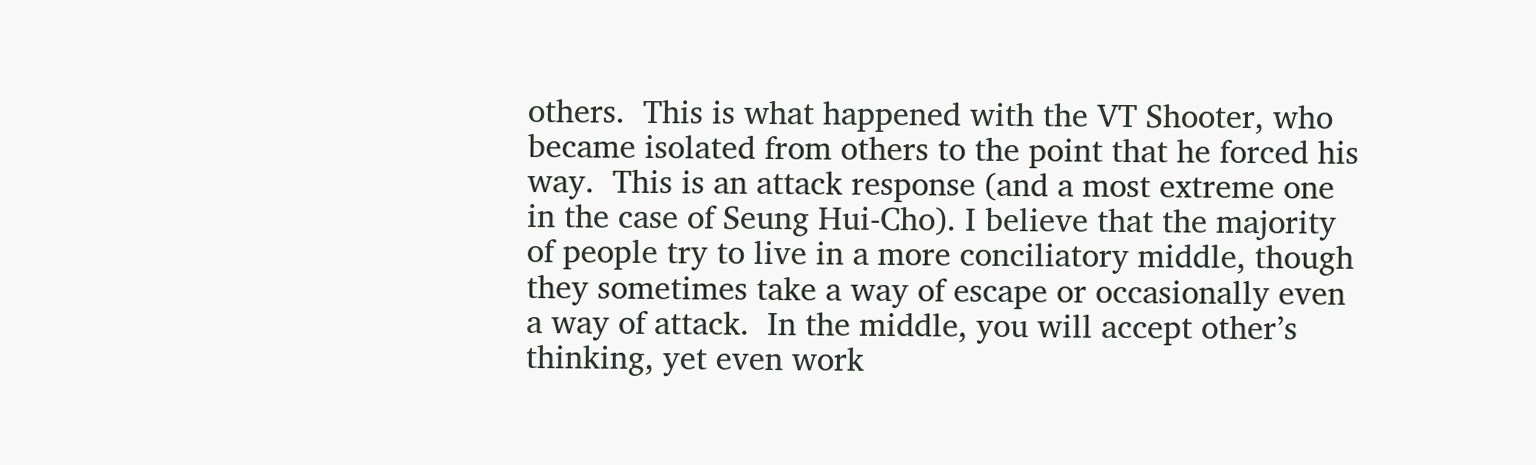others.  This is what happened with the VT Shooter, who became isolated from others to the point that he forced his way.  This is an attack response (and a most extreme one in the case of Seung Hui-Cho). I believe that the majority of people try to live in a more conciliatory middle, though they sometimes take a way of escape or occasionally even a way of attack.  In the middle, you will accept other’s thinking, yet even work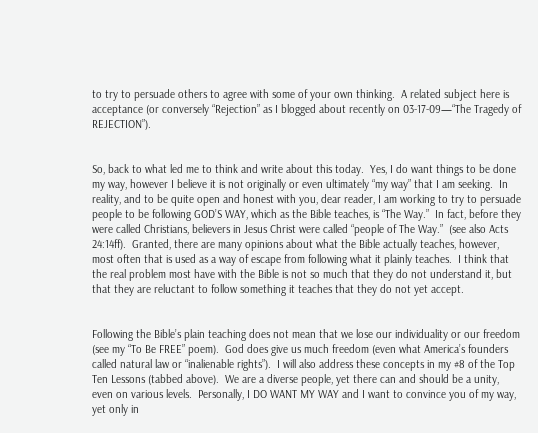to try to persuade others to agree with some of your own thinking.  A related subject here is acceptance (or conversely “Rejection” as I blogged about recently on 03-17-09—“The Tragedy of REJECTION”).


So, back to what led me to think and write about this today.  Yes, I do want things to be done my way, however I believe it is not originally or even ultimately “my way” that I am seeking.  In reality, and to be quite open and honest with you, dear reader, I am working to try to persuade people to be following GOD’S WAY, which as the Bible teaches, is “The Way.”  In fact, before they were called Christians, believers in Jesus Christ were called “people of The Way.”  (see also Acts 24:14ff).  Granted, there are many opinions about what the Bible actually teaches, however, most often that is used as a way of escape from following what it plainly teaches.  I think that the real problem most have with the Bible is not so much that they do not understand it, but that they are reluctant to follow something it teaches that they do not yet accept.


Following the Bible’s plain teaching does not mean that we lose our individuality or our freedom (see my “To Be FREE” poem).  God does give us much freedom (even what America’s founders called natural law or “inalienable rights”).  I will also address these concepts in my #8 of the Top Ten Lessons (tabbed above).  We are a diverse people, yet there can and should be a unity, even on various levels.  Personally, I DO WANT MY WAY and I want to convince you of my way, yet only in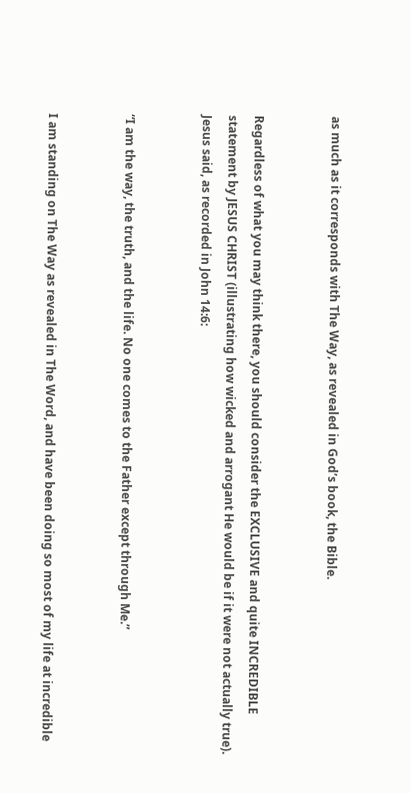as much as it corresponds with The Way, as revealed in God’s book, the Bible.


Regardless of what you may think there, you should consider the EXCLUSIVE and quite INCREDIBLE statement by JESUS CHRIST (illustrating how wicked and arrogant He would be if it were not actually true).  Jesus said, as recorded in John 14:6:


“I am the way, the truth, and the life. No one comes to the Father except through Me.”


I am standing on The Way as revealed in The Word, and have been doing so most of my life at incredible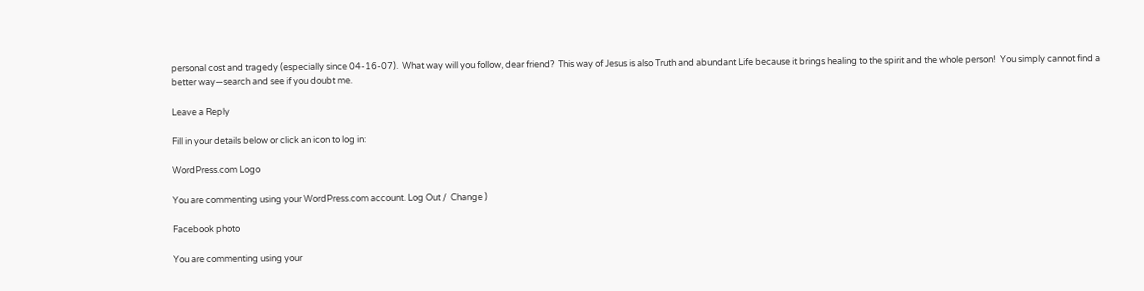personal cost and tragedy (especially since 04-16-07).  What way will you follow, dear friend?  This way of Jesus is also Truth and abundant Life because it brings healing to the spirit and the whole person!  You simply cannot find a better way—search and see if you doubt me.

Leave a Reply

Fill in your details below or click an icon to log in:

WordPress.com Logo

You are commenting using your WordPress.com account. Log Out /  Change )

Facebook photo

You are commenting using your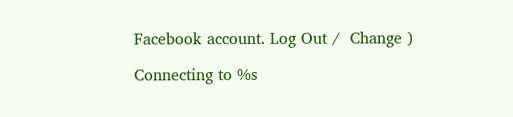Facebook account. Log Out /  Change )

Connecting to %s